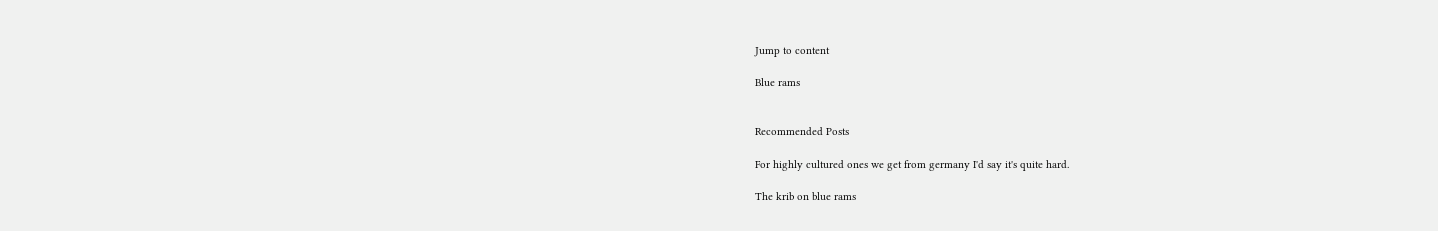Jump to content

Blue rams


Recommended Posts

For highly cultured ones we get from germany I'd say it's quite hard.

The krib on blue rams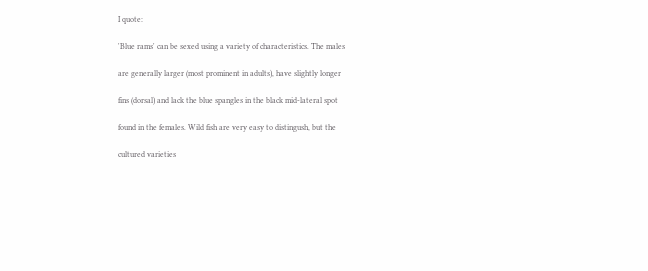I quote:

'Blue rams' can be sexed using a variety of characteristics. The males

are generally larger (most prominent in adults), have slightly longer

fins (dorsal) and lack the blue spangles in the black mid-lateral spot

found in the females. Wild fish are very easy to distingush, but the

cultured varieties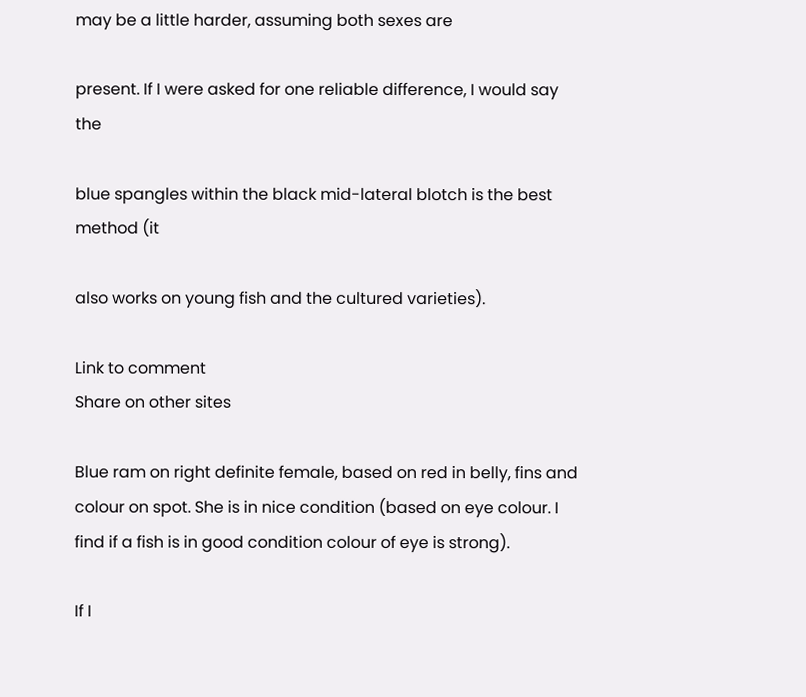may be a little harder, assuming both sexes are

present. If I were asked for one reliable difference, I would say the

blue spangles within the black mid-lateral blotch is the best method (it

also works on young fish and the cultured varieties).

Link to comment
Share on other sites

Blue ram on right definite female, based on red in belly, fins and colour on spot. She is in nice condition (based on eye colour. I find if a fish is in good condition colour of eye is strong).

If I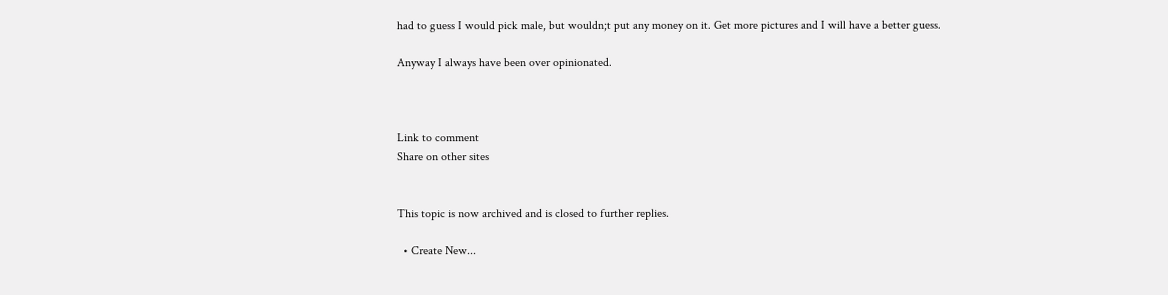had to guess I would pick male, but wouldn;t put any money on it. Get more pictures and I will have a better guess.

Anyway I always have been over opinionated.



Link to comment
Share on other sites


This topic is now archived and is closed to further replies.

  • Create New...